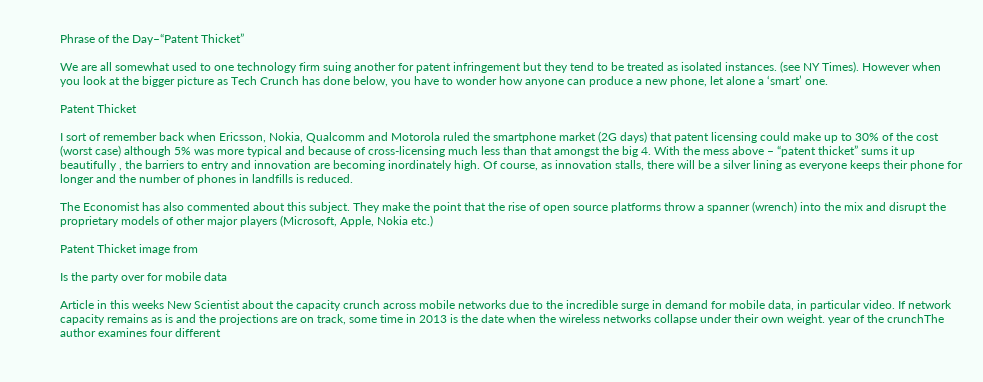Phrase of the Day–“Patent Thicket”

We are all somewhat used to one technology firm suing another for patent infringement but they tend to be treated as isolated instances. (see NY Times). However when you look at the bigger picture as Tech Crunch has done below, you have to wonder how anyone can produce a new phone, let alone a ‘smart’ one.

Patent Thicket

I sort of remember back when Ericsson, Nokia, Qualcomm and Motorola ruled the smartphone market (2G days) that patent licensing could make up to 30% of the cost (worst case) although 5% was more typical and because of cross-licensing much less than that amongst the big 4. With the mess above – “patent thicket” sums it up beautifully , the barriers to entry and innovation are becoming inordinately high. Of course, as innovation stalls, there will be a silver lining as everyone keeps their phone for longer and the number of phones in landfills is reduced.

The Economist has also commented about this subject. They make the point that the rise of open source platforms throw a spanner (wrench) into the mix and disrupt the proprietary models of other major players (Microsoft, Apple, Nokia etc.)

Patent Thicket image from

Is the party over for mobile data

Article in this weeks New Scientist about the capacity crunch across mobile networks due to the incredible surge in demand for mobile data, in particular video. If network capacity remains as is and the projections are on track, some time in 2013 is the date when the wireless networks collapse under their own weight. year of the crunchThe author examines four different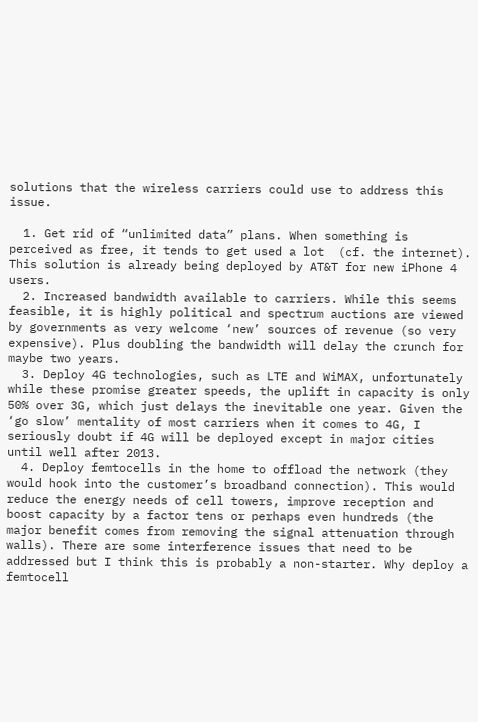solutions that the wireless carriers could use to address this issue.

  1. Get rid of “unlimited data” plans. When something is perceived as free, it tends to get used a lot  (cf. the internet). This solution is already being deployed by AT&T for new iPhone 4 users.
  2. Increased bandwidth available to carriers. While this seems feasible, it is highly political and spectrum auctions are viewed by governments as very welcome ‘new’ sources of revenue (so very expensive). Plus doubling the bandwidth will delay the crunch for maybe two years.
  3. Deploy 4G technologies, such as LTE and WiMAX, unfortunately while these promise greater speeds, the uplift in capacity is only 50% over 3G, which just delays the inevitable one year. Given the ‘go slow’ mentality of most carriers when it comes to 4G, I seriously doubt if 4G will be deployed except in major cities until well after 2013.
  4. Deploy femtocells in the home to offload the network (they would hook into the customer’s broadband connection). This would reduce the energy needs of cell towers, improve reception and boost capacity by a factor tens or perhaps even hundreds (the major benefit comes from removing the signal attenuation through walls). There are some interference issues that need to be addressed but I think this is probably a non-starter. Why deploy a femtocell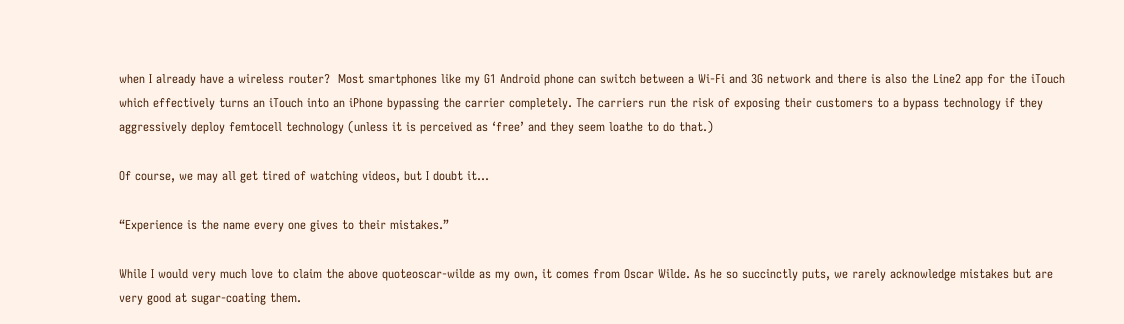when I already have a wireless router?  Most smartphones like my G1 Android phone can switch between a Wi-Fi and 3G network and there is also the Line2 app for the iTouch which effectively turns an iTouch into an iPhone bypassing the carrier completely. The carriers run the risk of exposing their customers to a bypass technology if they aggressively deploy femtocell technology (unless it is perceived as ‘free’ and they seem loathe to do that.)

Of course, we may all get tired of watching videos, but I doubt it…

“Experience is the name every one gives to their mistakes.”

While I would very much love to claim the above quoteoscar-wilde as my own, it comes from Oscar Wilde. As he so succinctly puts, we rarely acknowledge mistakes but are very good at sugar-coating them.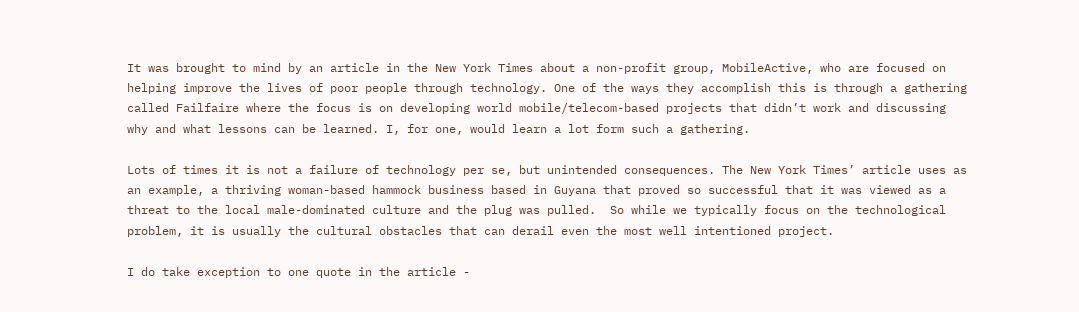It was brought to mind by an article in the New York Times about a non-profit group, MobileActive, who are focused on helping improve the lives of poor people through technology. One of the ways they accomplish this is through a gathering called Failfaire where the focus is on developing world mobile/telecom-based projects that didn’t work and discussing why and what lessons can be learned. I, for one, would learn a lot form such a gathering.

Lots of times it is not a failure of technology per se, but unintended consequences. The New York Times’ article uses as an example, a thriving woman-based hammock business based in Guyana that proved so successful that it was viewed as a threat to the local male-dominated culture and the plug was pulled.  So while we typically focus on the technological problem, it is usually the cultural obstacles that can derail even the most well intentioned project.

I do take exception to one quote in the article -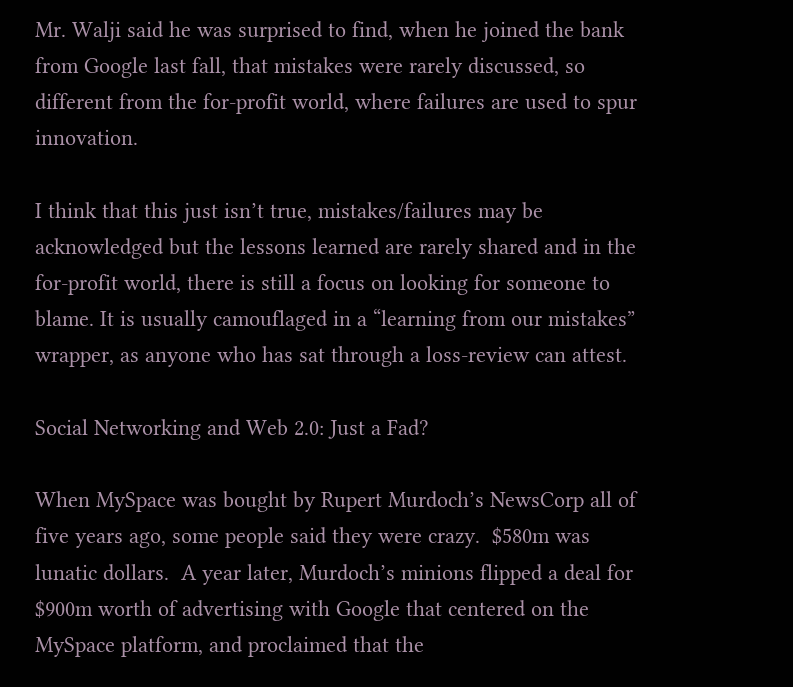Mr. Walji said he was surprised to find, when he joined the bank from Google last fall, that mistakes were rarely discussed, so different from the for-profit world, where failures are used to spur innovation.

I think that this just isn’t true, mistakes/failures may be acknowledged but the lessons learned are rarely shared and in the for-profit world, there is still a focus on looking for someone to blame. It is usually camouflaged in a “learning from our mistakes” wrapper, as anyone who has sat through a loss-review can attest.

Social Networking and Web 2.0: Just a Fad?

When MySpace was bought by Rupert Murdoch’s NewsCorp all of five years ago, some people said they were crazy.  $580m was lunatic dollars.  A year later, Murdoch’s minions flipped a deal for $900m worth of advertising with Google that centered on the MySpace platform, and proclaimed that the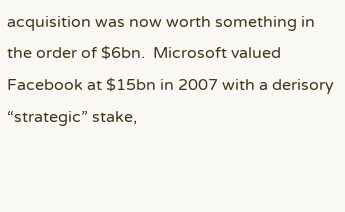acquisition was now worth something in the order of $6bn.  Microsoft valued Facebook at $15bn in 2007 with a derisory “strategic” stake,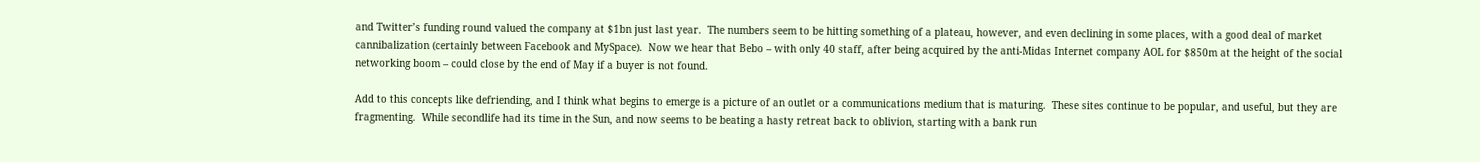and Twitter’s funding round valued the company at $1bn just last year.  The numbers seem to be hitting something of a plateau, however, and even declining in some places, with a good deal of market cannibalization (certainly between Facebook and MySpace).  Now we hear that Bebo – with only 40 staff, after being acquired by the anti-Midas Internet company AOL for $850m at the height of the social networking boom – could close by the end of May if a buyer is not found.

Add to this concepts like defriending, and I think what begins to emerge is a picture of an outlet or a communications medium that is maturing.  These sites continue to be popular, and useful, but they are fragmenting.  While secondlife had its time in the Sun, and now seems to be beating a hasty retreat back to oblivion, starting with a bank run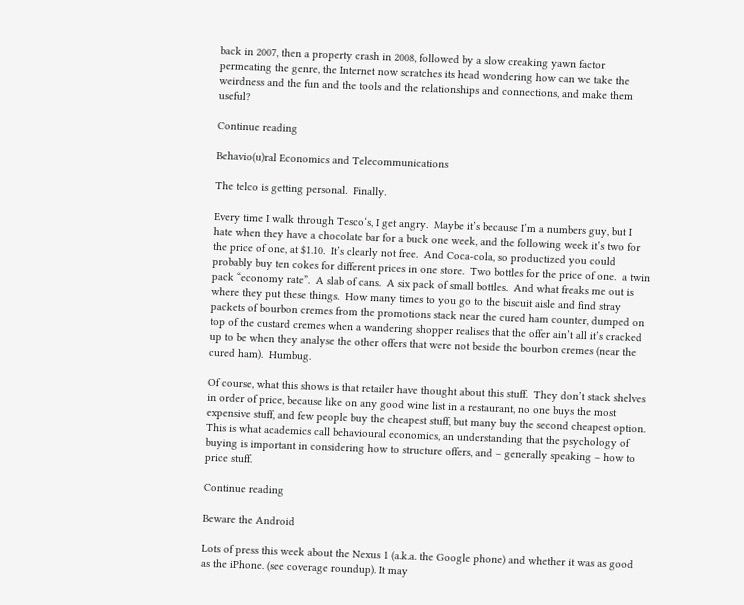back in 2007, then a property crash in 2008, followed by a slow creaking yawn factor permeating the genre, the Internet now scratches its head wondering how can we take the weirdness and the fun and the tools and the relationships and connections, and make them useful?

Continue reading

Behavio(u)ral Economics and Telecommunications

The telco is getting personal.  Finally.

Every time I walk through Tesco‘s, I get angry.  Maybe it’s because I’m a numbers guy, but I hate when they have a chocolate bar for a buck one week, and the following week it’s two for the price of one, at $1.10.  It’s clearly not free.  And Coca-cola, so productized you could probably buy ten cokes for different prices in one store.  Two bottles for the price of one.  a twin pack “economy rate”.  A slab of cans.  A six pack of small bottles.  And what freaks me out is where they put these things.  How many times to you go to the biscuit aisle and find stray packets of bourbon cremes from the promotions stack near the cured ham counter, dumped on top of the custard cremes when a wandering shopper realises that the offer ain’t all it’s cracked up to be when they analyse the other offers that were not beside the bourbon cremes (near the cured ham).  Humbug.

Of course, what this shows is that retailer have thought about this stuff.  They don’t stack shelves in order of price, because like on any good wine list in a restaurant, no one buys the most expensive stuff, and few people buy the cheapest stuff, but many buy the second cheapest option.  This is what academics call behavioural economics, an understanding that the psychology of buying is important in considering how to structure offers, and – generally speaking – how to price stuff.

Continue reading

Beware the Android

Lots of press this week about the Nexus 1 (a.k.a. the Google phone) and whether it was as good as the iPhone. (see coverage roundup). It may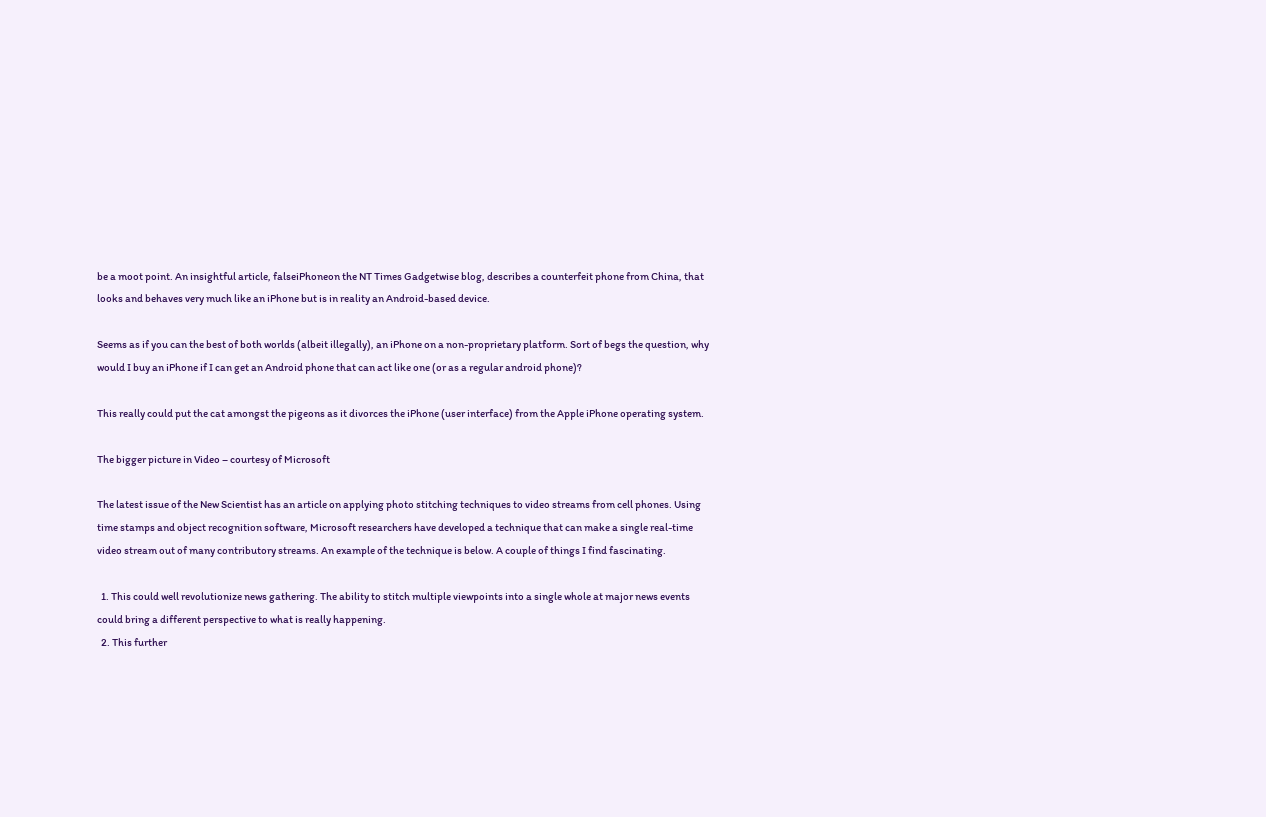be a moot point. An insightful article, falseiPhoneon the NT Times Gadgetwise blog, describes a counterfeit phone from China, that looks and behaves very much like an iPhone but is in reality an Android-based device.

Seems as if you can the best of both worlds (albeit illegally), an iPhone on a non-proprietary platform. Sort of begs the question, why would I buy an iPhone if I can get an Android phone that can act like one (or as a regular android phone)?

This really could put the cat amongst the pigeons as it divorces the iPhone (user interface) from the Apple iPhone operating system.

The bigger picture in Video – courtesy of Microsoft

The latest issue of the New Scientist has an article on applying photo stitching techniques to video streams from cell phones. Using time stamps and object recognition software, Microsoft researchers have developed a technique that can make a single real-time video stream out of many contributory streams. An example of the technique is below. A couple of things I find fascinating.

  1. This could well revolutionize news gathering. The ability to stitch multiple viewpoints into a single whole at major news events could bring a different perspective to what is really happening.
  2. This further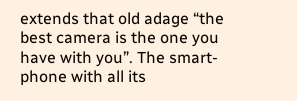extends that old adage “the best camera is the one you have with you”. The smart-phone with all its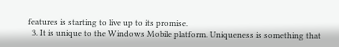features is starting to live up to its promise.
  3. It is unique to the Windows Mobile platform. Uniqueness is something that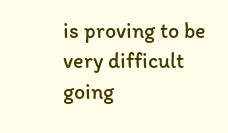is proving to be very difficult going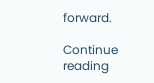forward.

Continue reading